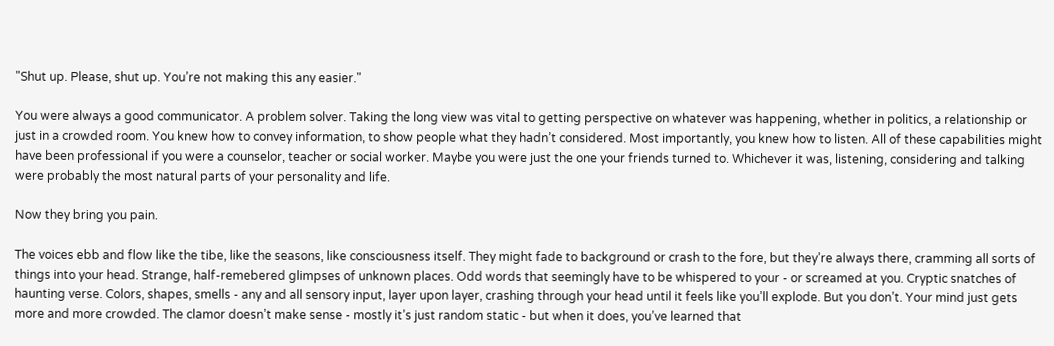"Shut up. Please, shut up. You’re not making this any easier."

You were always a good communicator. A problem solver. Taking the long view was vital to getting perspective on whatever was happening, whether in politics, a relationship or just in a crowded room. You knew how to convey information, to show people what they hadn’t considered. Most importantly, you knew how to listen. All of these capabilities might have been professional if you were a counselor, teacher or social worker. Maybe you were just the one your friends turned to. Whichever it was, listening, considering and talking were probably the most natural parts of your personality and life.

Now they bring you pain.

The voices ebb and flow like the tibe, like the seasons, like consciousness itself. They might fade to background or crash to the fore, but they’re always there, cramming all sorts of things into your head. Strange, half-remebered glimpses of unknown places. Odd words that seemingly have to be whispered to your - or screamed at you. Cryptic snatches of haunting verse. Colors, shapes, smells - any and all sensory input, layer upon layer, crashing through your head until it feels like you’ll explode. But you don’t. Your mind just gets more and more crowded. The clamor doesn’t make sense - mostly it’s just random static - but when it does, you’ve learned that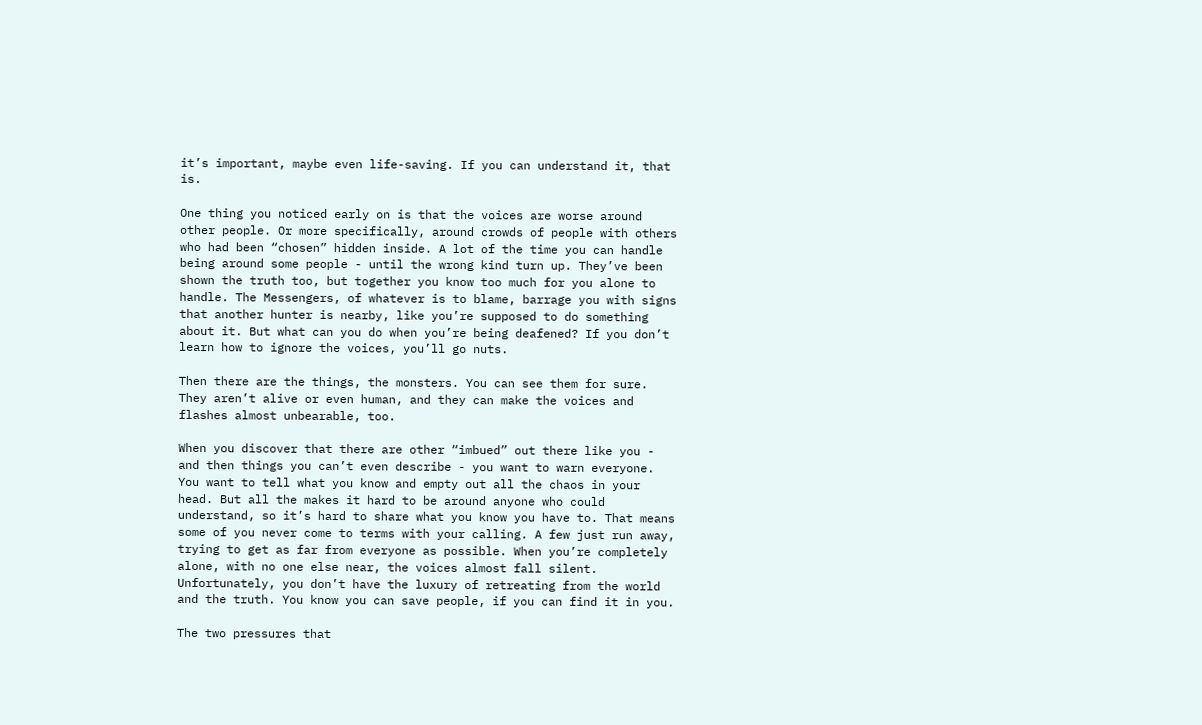it’s important, maybe even life-saving. If you can understand it, that is.

One thing you noticed early on is that the voices are worse around other people. Or more specifically, around crowds of people with others who had been “chosen” hidden inside. A lot of the time you can handle being around some people - until the wrong kind turn up. They’ve been shown the truth too, but together you know too much for you alone to handle. The Messengers, of whatever is to blame, barrage you with signs that another hunter is nearby, like you’re supposed to do something about it. But what can you do when you’re being deafened? If you don’t learn how to ignore the voices, you’ll go nuts.

Then there are the things, the monsters. You can see them for sure. They aren’t alive or even human, and they can make the voices and flashes almost unbearable, too.

When you discover that there are other “imbued” out there like you - and then things you can’t even describe - you want to warn everyone. You want to tell what you know and empty out all the chaos in your head. But all the makes it hard to be around anyone who could understand, so it’s hard to share what you know you have to. That means some of you never come to terms with your calling. A few just run away, trying to get as far from everyone as possible. When you’re completely alone, with no one else near, the voices almost fall silent. Unfortunately, you don’t have the luxury of retreating from the world and the truth. You know you can save people, if you can find it in you.

The two pressures that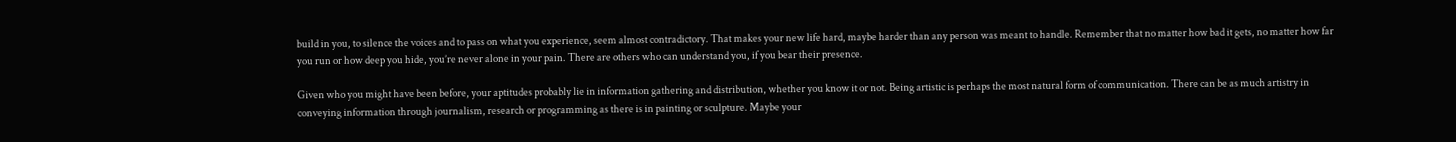build in you, to silence the voices and to pass on what you experience, seem almost contradictory. That makes your new life hard, maybe harder than any person was meant to handle. Remember that no matter how bad it gets, no matter how far you run or how deep you hide, you’re never alone in your pain. There are others who can understand you, if you bear their presence.

Given who you might have been before, your aptitudes probably lie in information gathering and distribution, whether you know it or not. Being artistic is perhaps the most natural form of communication. There can be as much artistry in conveying information through journalism, research or programming as there is in painting or sculpture. Maybe your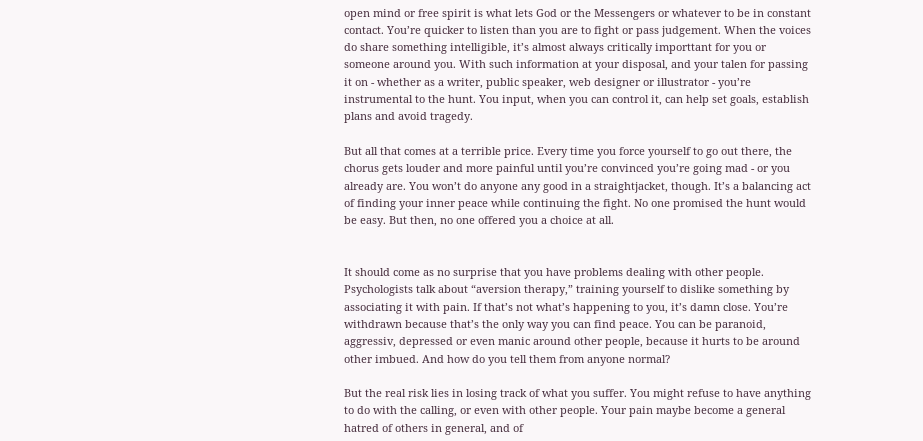open mind or free spirit is what lets God or the Messengers or whatever to be in constant contact. You’re quicker to listen than you are to fight or pass judgement. When the voices do share something intelligible, it’s almost always critically importtant for you or someone around you. With such information at your disposal, and your talen for passing it on - whether as a writer, public speaker, web designer or illustrator - you’re instrumental to the hunt. You input, when you can control it, can help set goals, establish plans and avoid tragedy.

But all that comes at a terrible price. Every time you force yourself to go out there, the chorus gets louder and more painful until you’re convinced you’re going mad - or you already are. You won’t do anyone any good in a straightjacket, though. It’s a balancing act of finding your inner peace while continuing the fight. No one promised the hunt would be easy. But then, no one offered you a choice at all.


It should come as no surprise that you have problems dealing with other people. Psychologists talk about “aversion therapy,” training yourself to dislike something by associating it with pain. If that’s not what’s happening to you, it’s damn close. You’re withdrawn because that’s the only way you can find peace. You can be paranoid, aggressiv, depressed or even manic around other people, because it hurts to be around other imbued. And how do you tell them from anyone normal?

But the real risk lies in losing track of what you suffer. You might refuse to have anything to do with the calling, or even with other people. Your pain maybe become a general hatred of others in general, and of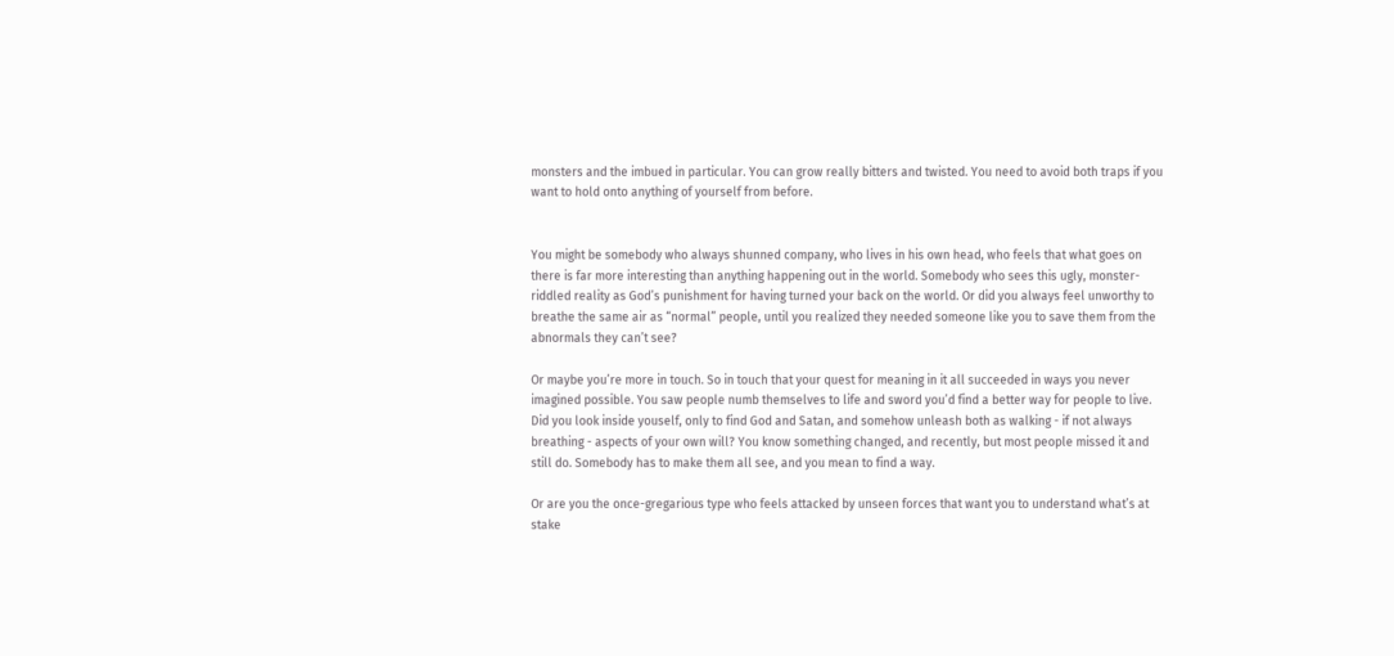monsters and the imbued in particular. You can grow really bitters and twisted. You need to avoid both traps if you want to hold onto anything of yourself from before.


You might be somebody who always shunned company, who lives in his own head, who feels that what goes on there is far more interesting than anything happening out in the world. Somebody who sees this ugly, monster-riddled reality as God’s punishment for having turned your back on the world. Or did you always feel unworthy to breathe the same air as “normal” people, until you realized they needed someone like you to save them from the abnormals they can’t see?

Or maybe you’re more in touch. So in touch that your quest for meaning in it all succeeded in ways you never imagined possible. You saw people numb themselves to life and sword you’d find a better way for people to live. Did you look inside youself, only to find God and Satan, and somehow unleash both as walking - if not always breathing - aspects of your own will? You know something changed, and recently, but most people missed it and still do. Somebody has to make them all see, and you mean to find a way.

Or are you the once-gregarious type who feels attacked by unseen forces that want you to understand what’s at stake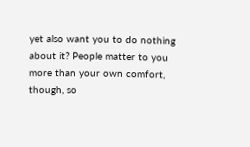yet also want you to do nothing about it? People matter to you more than your own comfort, though, so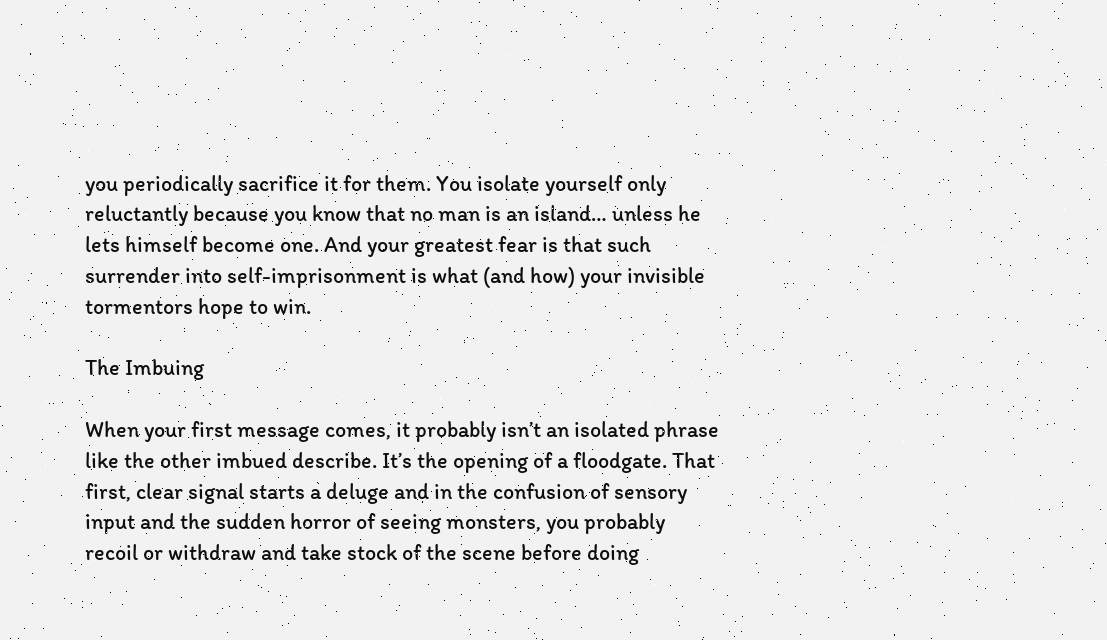you periodically sacrifice it for them. You isolate yourself only reluctantly because you know that no man is an island… unless he lets himself become one. And your greatest fear is that such surrender into self-imprisonment is what (and how) your invisible tormentors hope to win.

The Imbuing

When your first message comes, it probably isn’t an isolated phrase like the other imbued describe. It’s the opening of a floodgate. That first, clear signal starts a deluge and in the confusion of sensory input and the sudden horror of seeing monsters, you probably recoil or withdraw and take stock of the scene before doing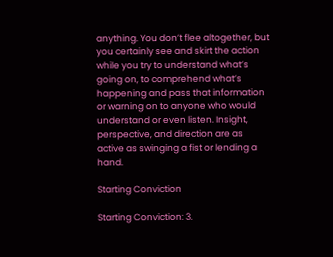anything. You don’t flee altogether, but you certainly see and skirt the action while you try to understand what’s going on, to comprehend what’s happening and pass that information or warning on to anyone who would understand or even listen. Insight, perspective, and direction are as active as swinging a fist or lending a hand.

Starting Conviction

Starting Conviction: 3.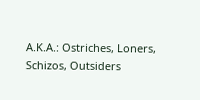A.K.A.: Ostriches, Loners, Schizos, Outsiders